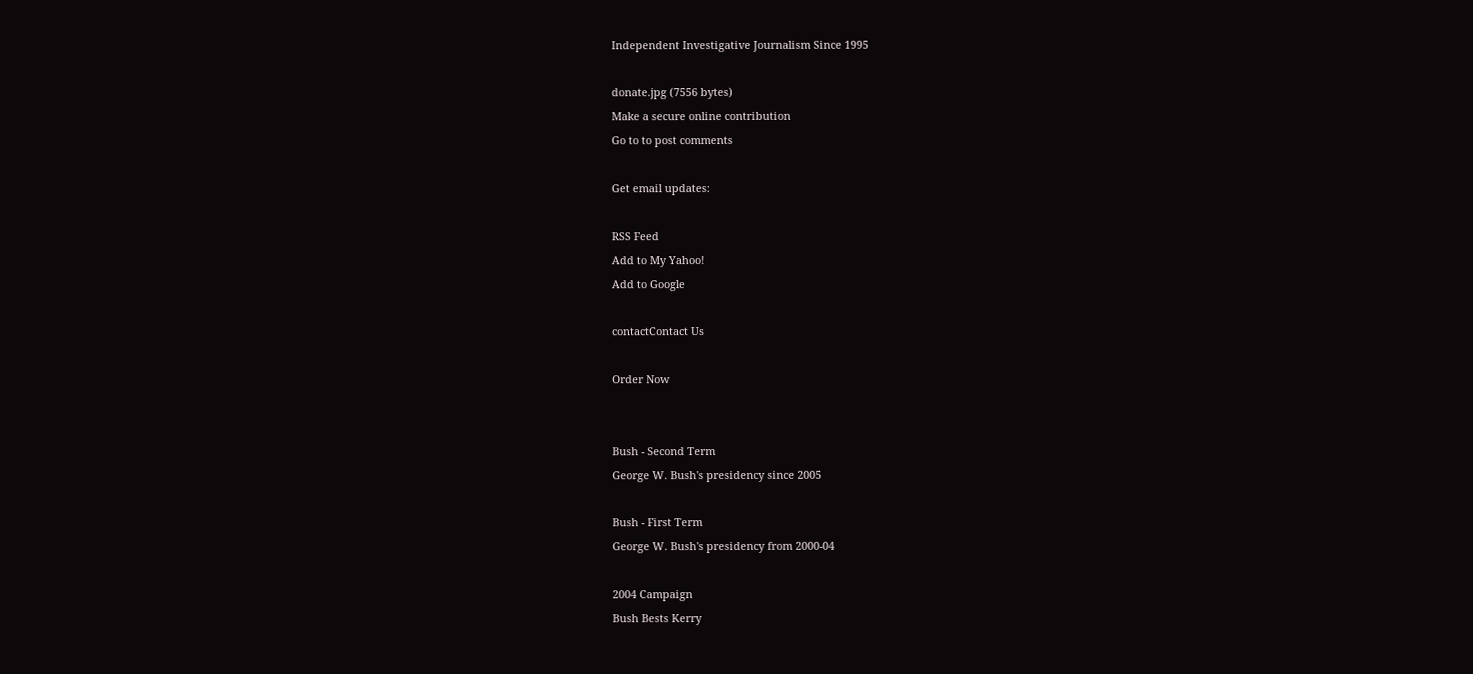Independent Investigative Journalism Since 1995

donate.jpg (7556 bytes)
Make a secure online contribution
Go to to post comments

Get email updates:

RSS Feed
Add to My Yahoo!
Add to Google

contactContact Us

Order Now


Bush - Second Term
George W. Bush's presidency since 2005

Bush - First Term
George W. Bush's presidency from 2000-04

2004 Campaign
Bush Bests Kerry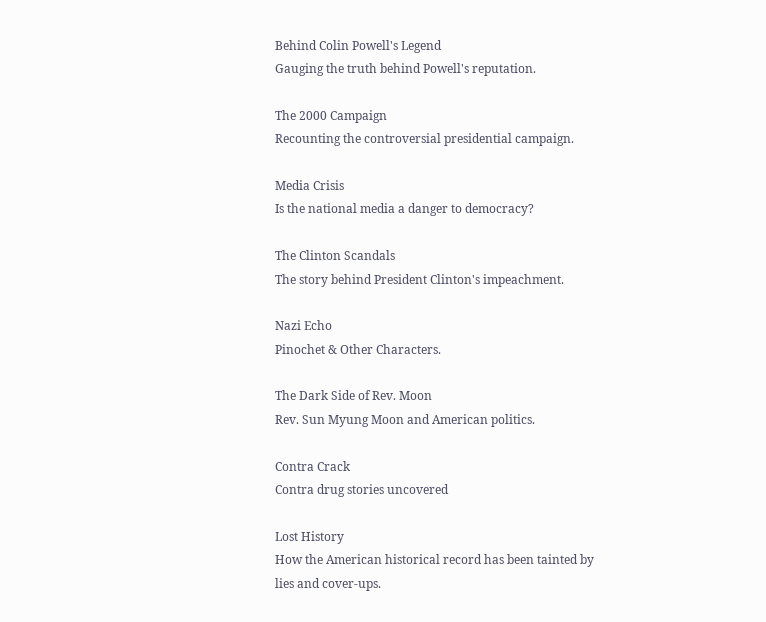Behind Colin Powell's Legend
Gauging the truth behind Powell's reputation.

The 2000 Campaign
Recounting the controversial presidential campaign.

Media Crisis
Is the national media a danger to democracy?

The Clinton Scandals
The story behind President Clinton's impeachment.

Nazi Echo
Pinochet & Other Characters.

The Dark Side of Rev. Moon
Rev. Sun Myung Moon and American politics.

Contra Crack
Contra drug stories uncovered

Lost History
How the American historical record has been tainted by lies and cover-ups.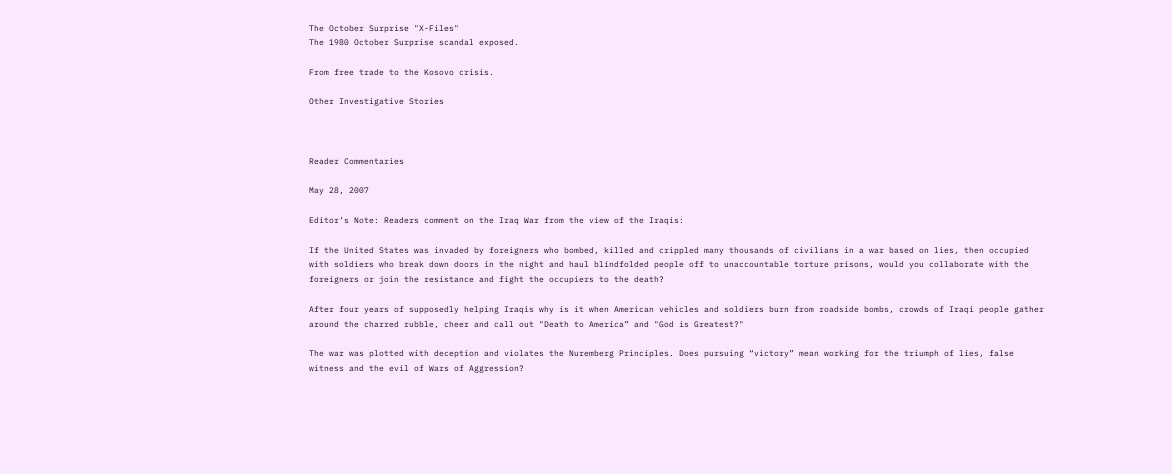The October Surprise "X-Files"
The 1980 October Surprise scandal exposed.

From free trade to the Kosovo crisis.

Other Investigative Stories



Reader Commentaries

May 28, 2007

Editor’s Note: Readers comment on the Iraq War from the view of the Iraqis:

If the United States was invaded by foreigners who bombed, killed and crippled many thousands of civilians in a war based on lies, then occupied with soldiers who break down doors in the night and haul blindfolded people off to unaccountable torture prisons, would you collaborate with the foreigners or join the resistance and fight the occupiers to the death?

After four years of supposedly helping Iraqis why is it when American vehicles and soldiers burn from roadside bombs, crowds of Iraqi people gather around the charred rubble, cheer and call out "Death to America” and "God is Greatest?"

The war was plotted with deception and violates the Nuremberg Principles. Does pursuing “victory” mean working for the triumph of lies, false witness and the evil of Wars of Aggression?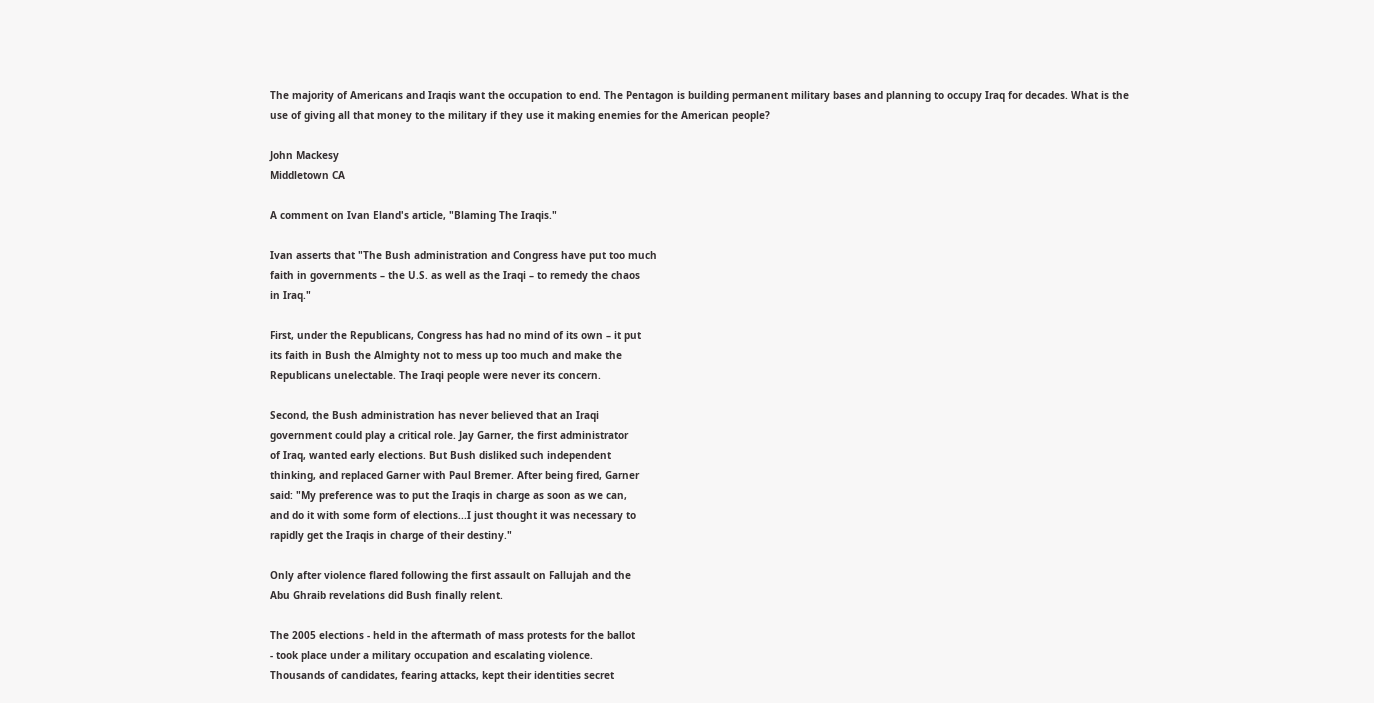The majority of Americans and Iraqis want the occupation to end. The Pentagon is building permanent military bases and planning to occupy Iraq for decades. What is the use of giving all that money to the military if they use it making enemies for the American people?

John Mackesy
Middletown CA

A comment on Ivan Eland's article, "Blaming The Iraqis."

Ivan asserts that "The Bush administration and Congress have put too much
faith in governments – the U.S. as well as the Iraqi – to remedy the chaos
in Iraq."

First, under the Republicans, Congress has had no mind of its own – it put
its faith in Bush the Almighty not to mess up too much and make the
Republicans unelectable. The Iraqi people were never its concern.

Second, the Bush administration has never believed that an Iraqi
government could play a critical role. Jay Garner, the first administrator
of Iraq, wanted early elections. But Bush disliked such independent
thinking, and replaced Garner with Paul Bremer. After being fired, Garner
said: "My preference was to put the Iraqis in charge as soon as we can,
and do it with some form of elections...I just thought it was necessary to
rapidly get the Iraqis in charge of their destiny."

Only after violence flared following the first assault on Fallujah and the
Abu Ghraib revelations did Bush finally relent.

The 2005 elections - held in the aftermath of mass protests for the ballot
- took place under a military occupation and escalating violence.
Thousands of candidates, fearing attacks, kept their identities secret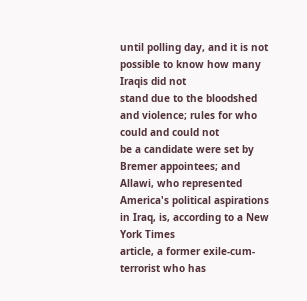until polling day, and it is not possible to know how many Iraqis did not
stand due to the bloodshed and violence; rules for who could and could not
be a candidate were set by Bremer appointees; and Allawi, who represented
America's political aspirations in Iraq, is, according to a New York Times
article, a former exile-cum-terrorist who has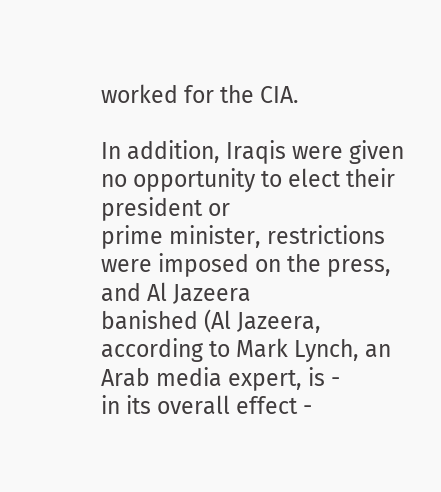worked for the CIA.

In addition, Iraqis were given no opportunity to elect their president or
prime minister, restrictions were imposed on the press, and Al Jazeera
banished (Al Jazeera, according to Mark Lynch, an Arab media expert, is -
in its overall effect -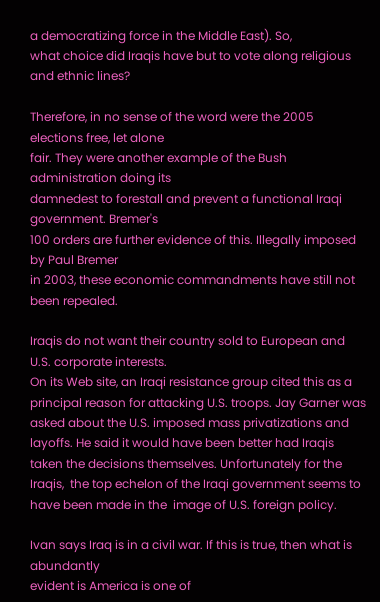a democratizing force in the Middle East). So,
what choice did Iraqis have but to vote along religious and ethnic lines?

Therefore, in no sense of the word were the 2005 elections free, let alone
fair. They were another example of the Bush administration doing its
damnedest to forestall and prevent a functional Iraqi government. Bremer's
100 orders are further evidence of this. Illegally imposed by Paul Bremer
in 2003, these economic commandments have still not been repealed.

Iraqis do not want their country sold to European and U.S. corporate interests.
On its Web site, an Iraqi resistance group cited this as a principal reason for attacking U.S. troops. Jay Garner was asked about the U.S. imposed mass privatizations and layoffs. He said it would have been better had Iraqis taken the decisions themselves. Unfortunately for the Iraqis,  the top echelon of the Iraqi government seems to have been made in the  image of U.S. foreign policy.

Ivan says Iraq is in a civil war. If this is true, then what is abundantly
evident is America is one of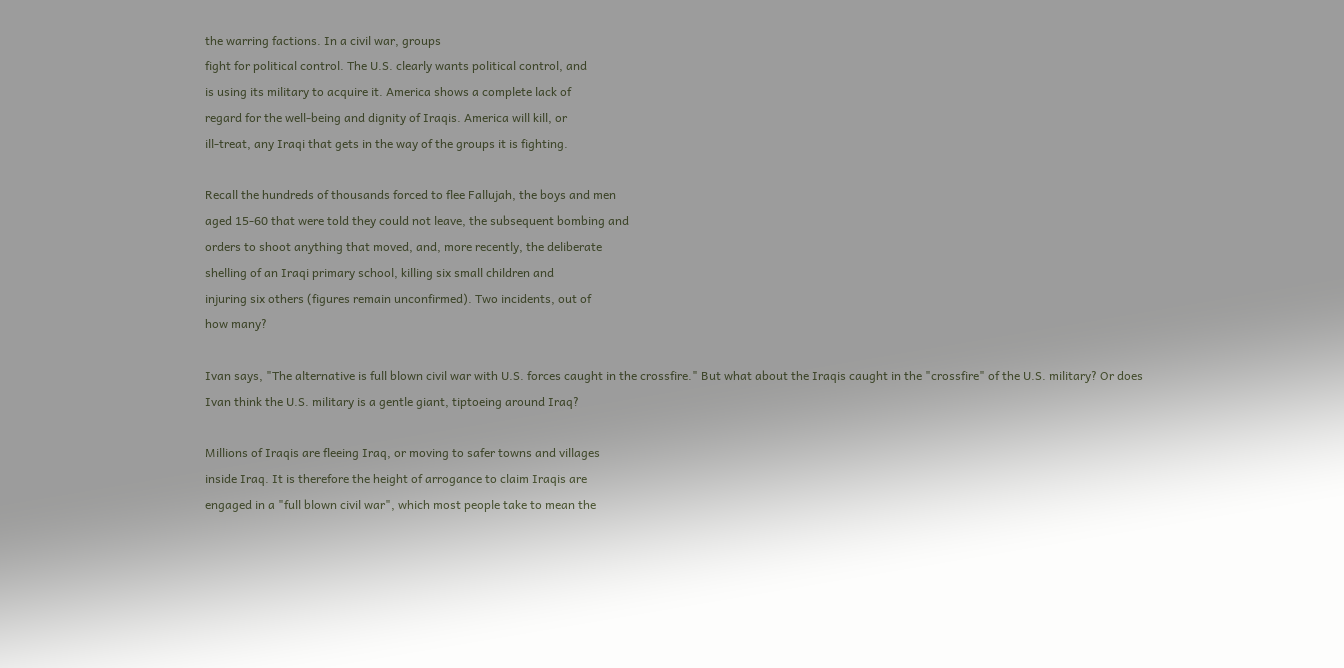the warring factions. In a civil war, groups
fight for political control. The U.S. clearly wants political control, and
is using its military to acquire it. America shows a complete lack of
regard for the well-being and dignity of Iraqis. America will kill, or
ill-treat, any Iraqi that gets in the way of the groups it is fighting.

Recall the hundreds of thousands forced to flee Fallujah, the boys and men
aged 15-60 that were told they could not leave, the subsequent bombing and
orders to shoot anything that moved, and, more recently, the deliberate
shelling of an Iraqi primary school, killing six small children and
injuring six others (figures remain unconfirmed). Two incidents, out of
how many?

Ivan says, "The alternative is full blown civil war with U.S. forces caught in the crossfire." But what about the Iraqis caught in the "crossfire" of the U.S. military? Or does Ivan think the U.S. military is a gentle giant, tiptoeing around Iraq?

Millions of Iraqis are fleeing Iraq, or moving to safer towns and villages
inside Iraq. It is therefore the height of arrogance to claim Iraqis are
engaged in a "full blown civil war", which most people take to mean the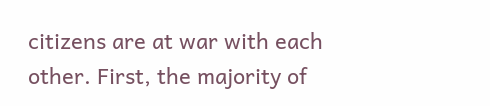citizens are at war with each other. First, the majority of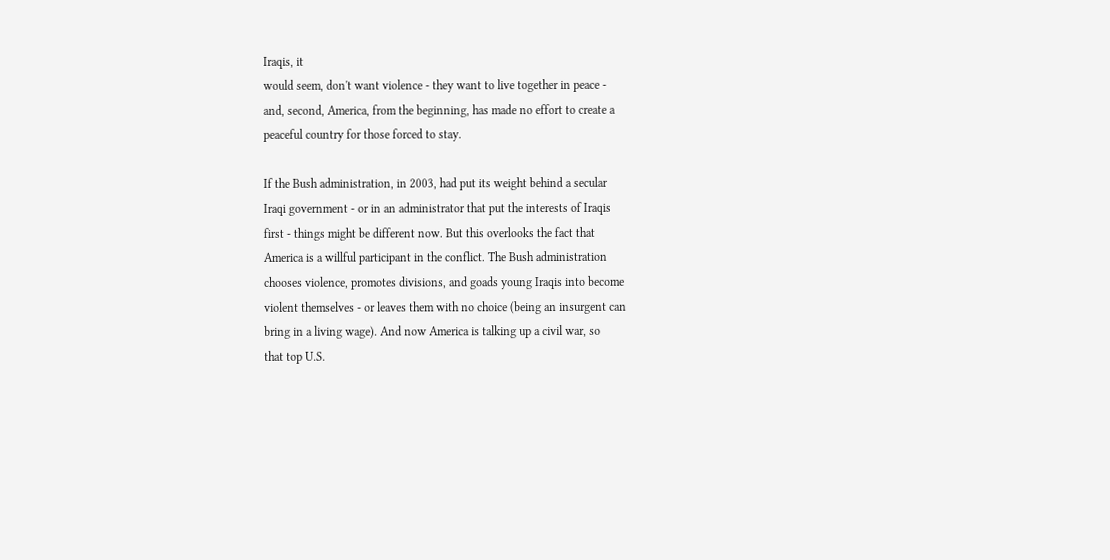Iraqis, it
would seem, don't want violence - they want to live together in peace -
and, second, America, from the beginning, has made no effort to create a
peaceful country for those forced to stay.

If the Bush administration, in 2003, had put its weight behind a secular
Iraqi government - or in an administrator that put the interests of Iraqis
first - things might be different now. But this overlooks the fact that
America is a willful participant in the conflict. The Bush administration
chooses violence, promotes divisions, and goads young Iraqis into become
violent themselves - or leaves them with no choice (being an insurgent can
bring in a living wage). And now America is talking up a civil war, so
that top U.S.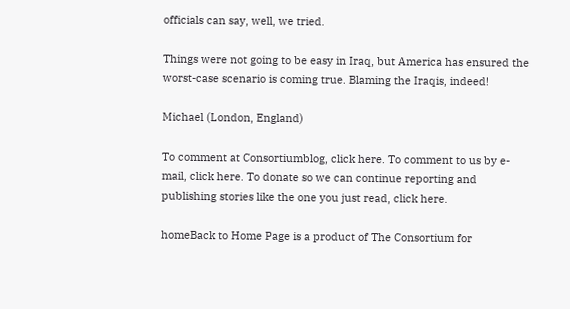officials can say, well, we tried.

Things were not going to be easy in Iraq, but America has ensured the
worst-case scenario is coming true. Blaming the Iraqis, indeed!

Michael (London, England)

To comment at Consortiumblog, click here. To comment to us by e-mail, click here. To donate so we can continue reporting and publishing stories like the one you just read, click here.

homeBack to Home Page is a product of The Consortium for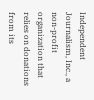Independent Journalism, Inc., a non-profit organization that relies on donations from its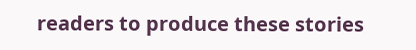readers to produce these stories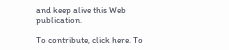and keep alive this Web publication.

To contribute, click here. To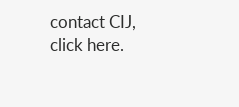contact CIJ, click here.